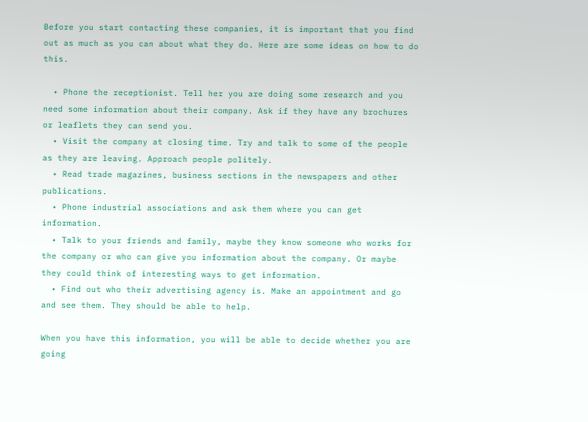Before you start contacting these companies, it is important that you find out as much as you can about what they do. Here are some ideas on how to do this.

  • Phone the receptionist. Tell her you are doing some research and you need some information about their company. Ask if they have any brochures or leaflets they can send you.
  • Visit the company at closing time. Try and talk to some of the people as they are leaving. Approach people politely.
  • Read trade magazines, business sections in the newspapers and other publications.
  • Phone industrial associations and ask them where you can get information.
  • Talk to your friends and family, maybe they know someone who works for the company or who can give you information about the company. Or maybe they could think of interesting ways to get information.
  • Find out who their advertising agency is. Make an appointment and go and see them. They should be able to help.

When you have this information, you will be able to decide whether you are going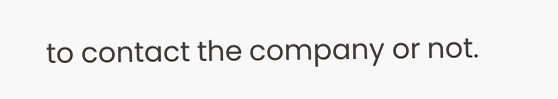to contact the company or not.